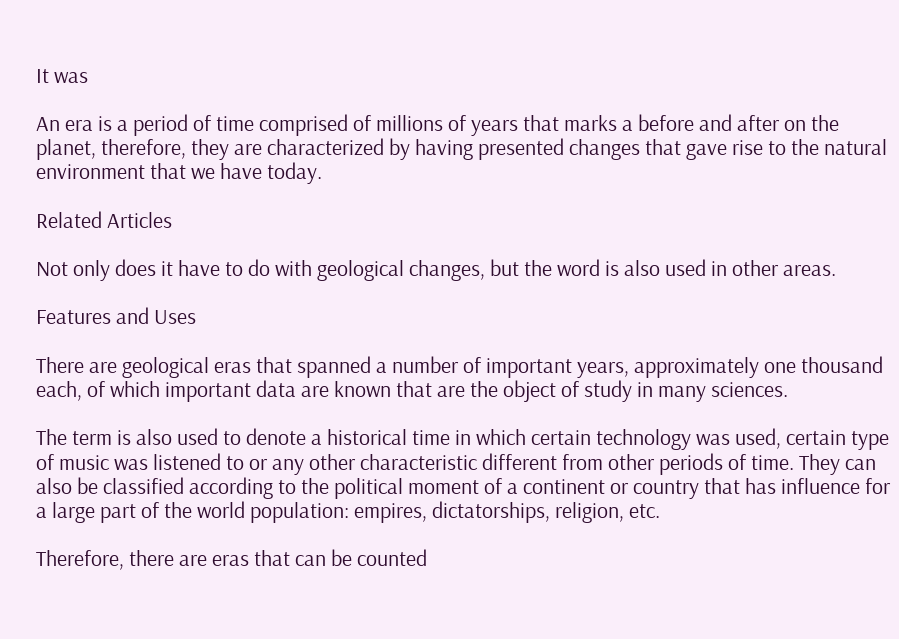It was

An era is a period of time comprised of millions of years that marks a before and after on the planet, therefore, they are characterized by having presented changes that gave rise to the natural environment that we have today.

Related Articles

Not only does it have to do with geological changes, but the word is also used in other areas.

Features and Uses

There are geological eras that spanned a number of important years, approximately one thousand each, of which important data are known that are the object of study in many sciences.

The term is also used to denote a historical time in which certain technology was used, certain type of music was listened to or any other characteristic different from other periods of time. They can also be classified according to the political moment of a continent or country that has influence for a large part of the world population: empires, dictatorships, religion, etc.

Therefore, there are eras that can be counted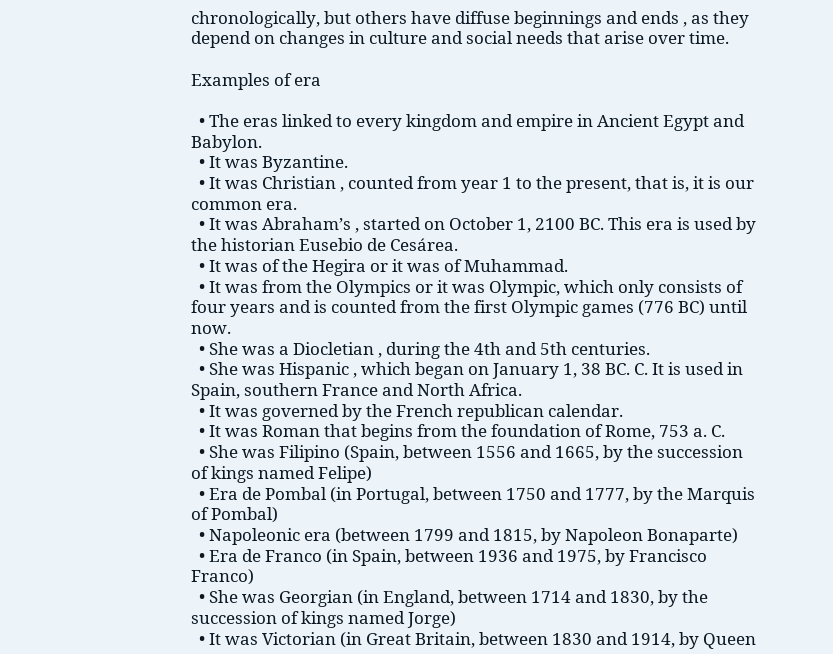chronologically, but others have diffuse beginnings and ends , as they depend on changes in culture and social needs that arise over time.

Examples of era

  • The eras linked to every kingdom and empire in Ancient Egypt and Babylon.
  • It was Byzantine.
  • It was Christian , counted from year 1 to the present, that is, it is our common era.
  • It was Abraham’s , started on October 1, 2100 BC. This era is used by the historian Eusebio de Cesárea.
  • It was of the Hegira or it was of Muhammad.
  • It was from the Olympics or it was Olympic, which only consists of four years and is counted from the first Olympic games (776 BC) until now.
  • She was a Diocletian , during the 4th and 5th centuries.
  • She was Hispanic , which began on January 1, 38 BC. C. It is used in Spain, southern France and North Africa.
  • It was governed by the French republican calendar.
  • It was Roman that begins from the foundation of Rome, 753 a. C.
  • She was Filipino (Spain, between 1556 and 1665, by the succession of kings named Felipe)
  • Era de Pombal (in Portugal, between 1750 and 1777, by the Marquis of Pombal)
  • Napoleonic era (between 1799 and 1815, by Napoleon Bonaparte)
  • Era de Franco (in Spain, between 1936 and 1975, by Francisco Franco)
  • She was Georgian (in England, between 1714 and 1830, by the succession of kings named Jorge)
  • It was Victorian (in Great Britain, between 1830 and 1914, by Queen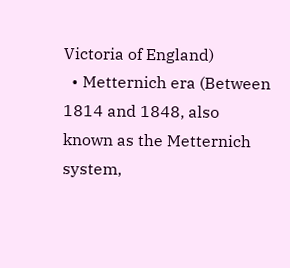Victoria of England)
  • Metternich era (Between 1814 and 1848, also known as the Metternich system,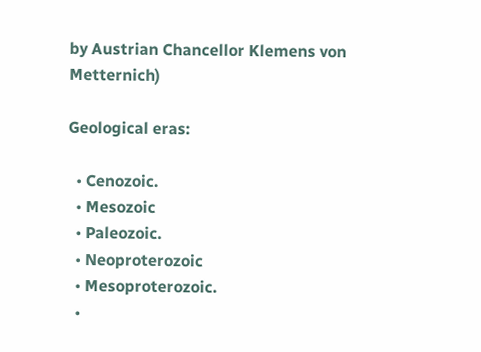by Austrian Chancellor Klemens von Metternich)

Geological eras:

  • Cenozoic.
  • Mesozoic
  • Paleozoic.
  • Neoproterozoic
  • Mesoproterozoic.
  •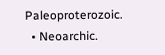Paleoproterozoic.
  • Neoarchic.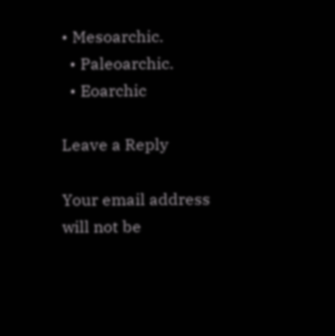• Mesoarchic.
  • Paleoarchic.
  • Eoarchic

Leave a Reply

Your email address will not be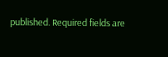published. Required fields are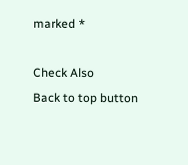marked *

Check Also
Back to top button